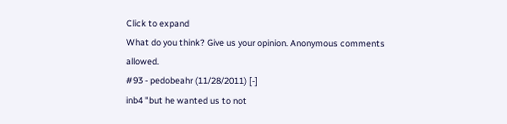Click to expand
What do you think? Give us your opinion. Anonymous comments allowed.
#93 - pedobeahr (11/28/2011) [-]
inb4 "but he wanted us to not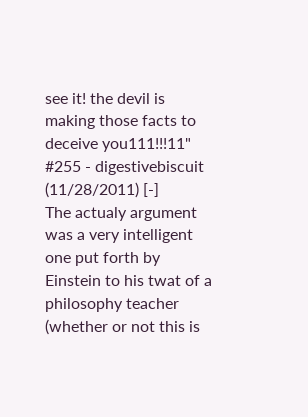see it! the devil is making those facts to deceive you111!!!11"
#255 - digestivebiscuit (11/28/2011) [-]
The actualy argument was a very intelligent one put forth by Einstein to his twat of a philosophy teacher (whether or not this is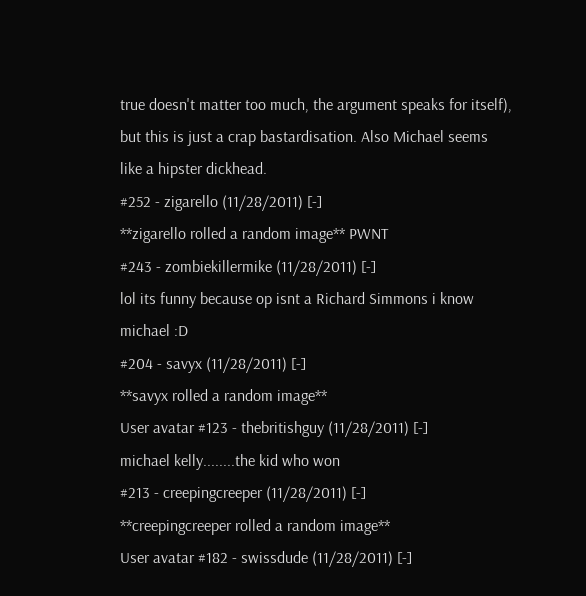true doesn't matter too much, the argument speaks for itself), but this is just a crap bastardisation. Also Michael seems like a hipster dickhead.
#252 - zigarello (11/28/2011) [-]
**zigarello rolled a random image** PWNT
#243 - zombiekillermike (11/28/2011) [-]
lol its funny because op isnt a Richard Simmons i know michael :D
#204 - savyx (11/28/2011) [-]
**savyx rolled a random image**
User avatar #123 - thebritishguy (11/28/2011) [-]
michael kelly........the kid who won
#213 - creepingcreeper (11/28/2011) [-]
**creepingcreeper rolled a random image**
User avatar #182 - swissdude (11/28/2011) [-]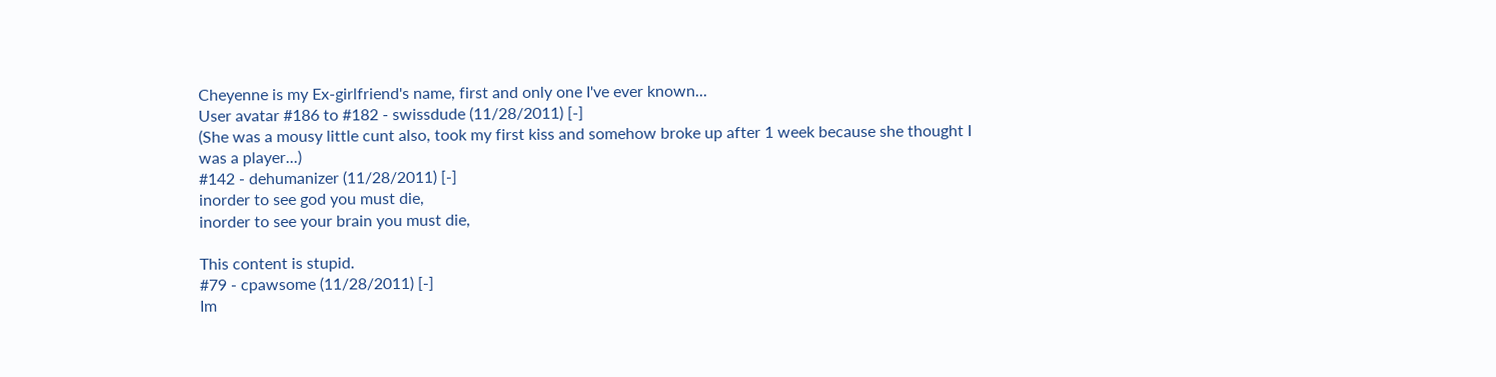Cheyenne is my Ex-girlfriend's name, first and only one I've ever known...
User avatar #186 to #182 - swissdude (11/28/2011) [-]
(She was a mousy little cunt also, took my first kiss and somehow broke up after 1 week because she thought I was a player...)
#142 - dehumanizer (11/28/2011) [-]
inorder to see god you must die,
inorder to see your brain you must die,

This content is stupid.
#79 - cpawsome (11/28/2011) [-]
Im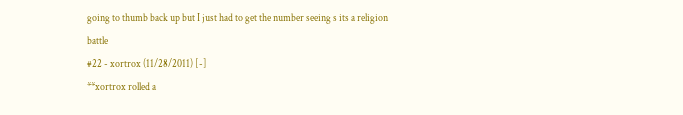going to thumb back up but I just had to get the number seeing s its a religion battle
#22 - xortrox (11/28/2011) [-]
**xortrox rolled a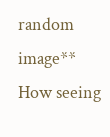random image**
How seeing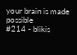your brain is made possible
#214 - blikis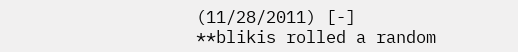(11/28/2011) [-]
**blikis rolled a random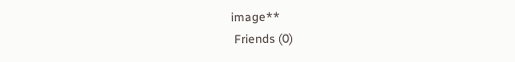image**
 Friends (0)